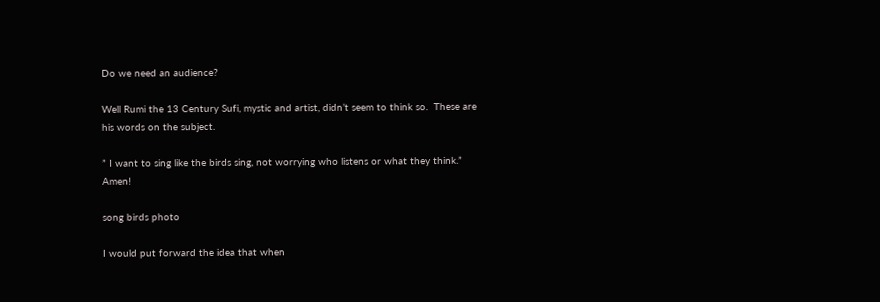Do we need an audience?

Well Rumi the 13 Century Sufi, mystic and artist, didn’t seem to think so.  These are his words on the subject.

” I want to sing like the birds sing, not worrying who listens or what they think.”  Amen!

song birds photo

I would put forward the idea that when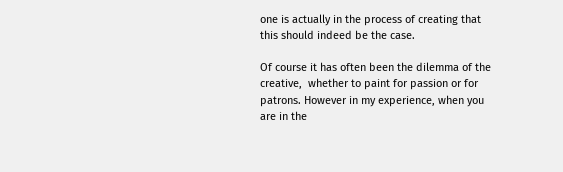one is actually in the process of creating that this should indeed be the case.

Of course it has often been the dilemma of the creative,  whether to paint for passion or for patrons. However in my experience, when you are in the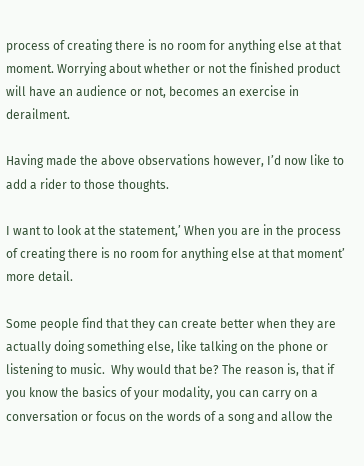process of creating there is no room for anything else at that moment. Worrying about whether or not the finished product will have an audience or not, becomes an exercise in derailment.

Having made the above observations however, I’d now like to add a rider to those thoughts.

I want to look at the statement,’ When you are in the process of creating there is no room for anything else at that moment’  more detail.

Some people find that they can create better when they are actually doing something else, like talking on the phone or listening to music.  Why would that be? The reason is, that if you know the basics of your modality, you can carry on a conversation or focus on the words of a song and allow the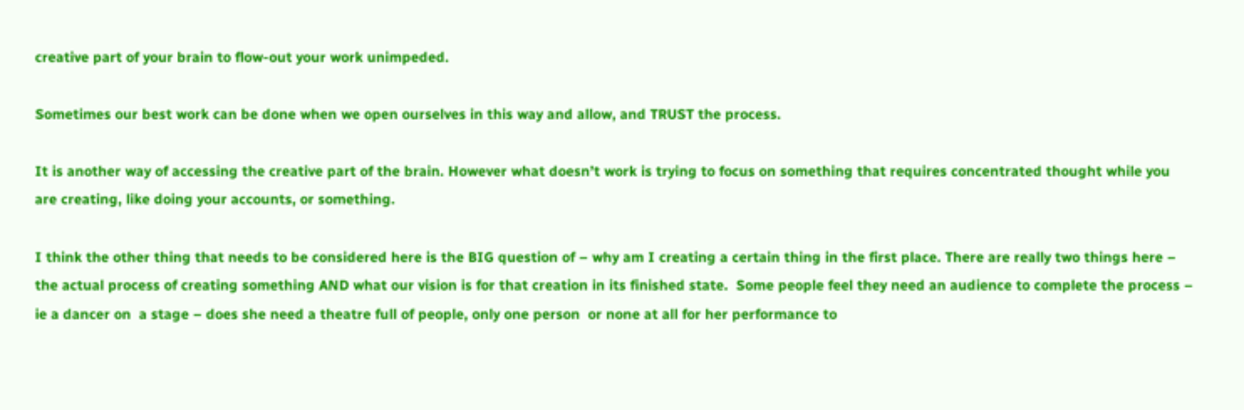creative part of your brain to flow-out your work unimpeded.

Sometimes our best work can be done when we open ourselves in this way and allow, and TRUST the process.

It is another way of accessing the creative part of the brain. However what doesn’t work is trying to focus on something that requires concentrated thought while you are creating, like doing your accounts, or something.

I think the other thing that needs to be considered here is the BIG question of – why am I creating a certain thing in the first place. There are really two things here – the actual process of creating something AND what our vision is for that creation in its finished state.  Some people feel they need an audience to complete the process – ie a dancer on  a stage – does she need a theatre full of people, only one person  or none at all for her performance to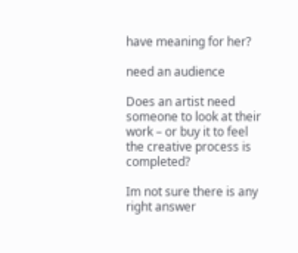have meaning for her?

need an audience

Does an artist need someone to look at their work – or buy it to feel the creative process is completed?

Im not sure there is any right answer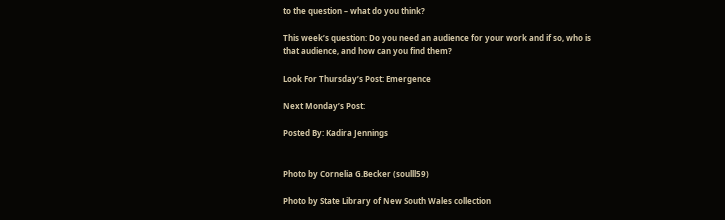to the question – what do you think?

This week’s question: Do you need an audience for your work and if so, who is that audience, and how can you find them?

Look For Thursday’s Post: Emergence

Next Monday’s Post:

Posted By: Kadira Jennings


Photo by Cornelia G.Becker (soulll59)

Photo by State Library of New South Wales collection